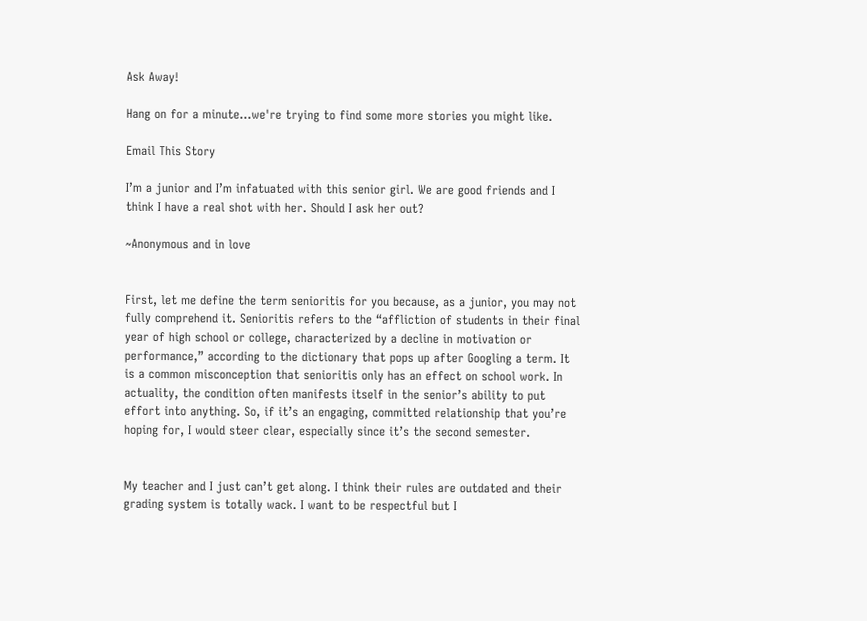Ask Away!

Hang on for a minute...we're trying to find some more stories you might like.

Email This Story

I’m a junior and I’m infatuated with this senior girl. We are good friends and I think I have a real shot with her. Should I ask her out?

~Anonymous and in love


First, let me define the term senioritis for you because, as a junior, you may not fully comprehend it. Senioritis refers to the “affliction of students in their final year of high school or college, characterized by a decline in motivation or performance,” according to the dictionary that pops up after Googling a term. It is a common misconception that senioritis only has an effect on school work. In actuality, the condition often manifests itself in the senior’s ability to put effort into anything. So, if it’s an engaging, committed relationship that you’re hoping for, I would steer clear, especially since it’s the second semester.


My teacher and I just can’t get along. I think their rules are outdated and their grading system is totally wack. I want to be respectful but I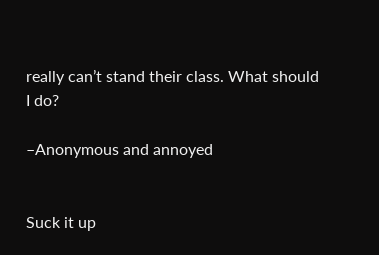really can’t stand their class. What should I do?

–Anonymous and annoyed


Suck it up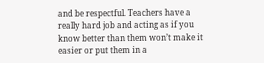and be respectful. Teachers have a really hard job and acting as if you know better than them won’t make it easier or put them in a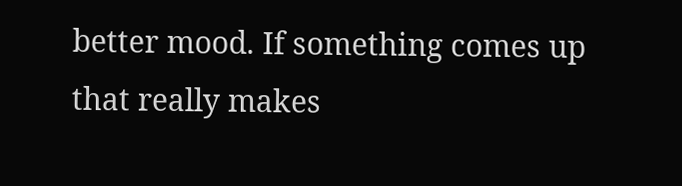better mood. If something comes up that really makes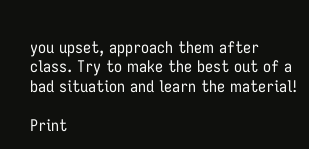you upset, approach them after class. Try to make the best out of a bad situation and learn the material!

Print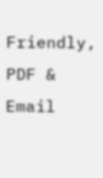Friendly, PDF & Email